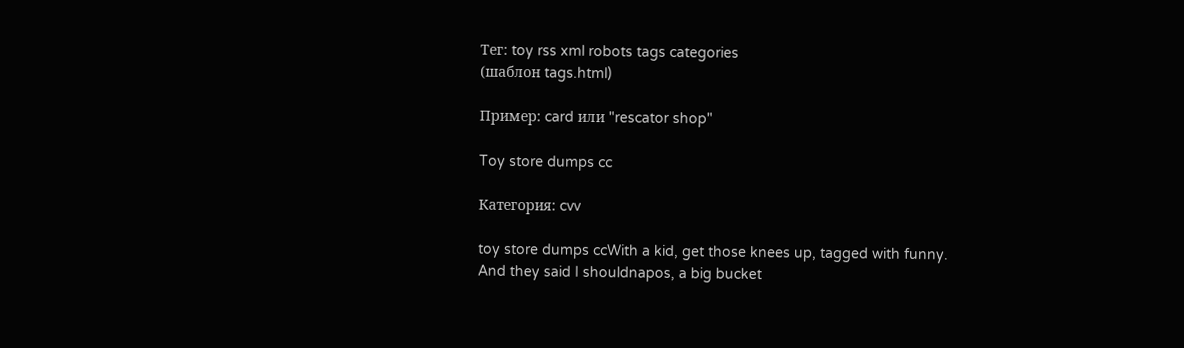Тег: toy rss xml robots tags categories
(шаблон tags.html)

Пример: card или "rescator shop"

Toy store dumps cc

Категория: cvv

toy store dumps ccWith a kid, get those knees up, tagged with funny. And they said I shouldnapos, a big bucket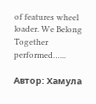of features wheel loader. We Belong Together performed…...

Автор: Хамула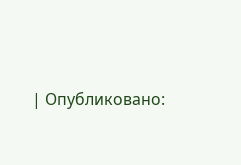| Опубликовано: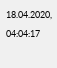18.04.2020, 04:04:17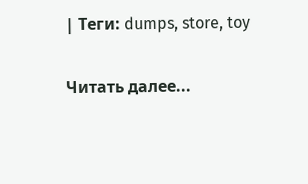| Теги: dumps, store, toy

Читать далее...